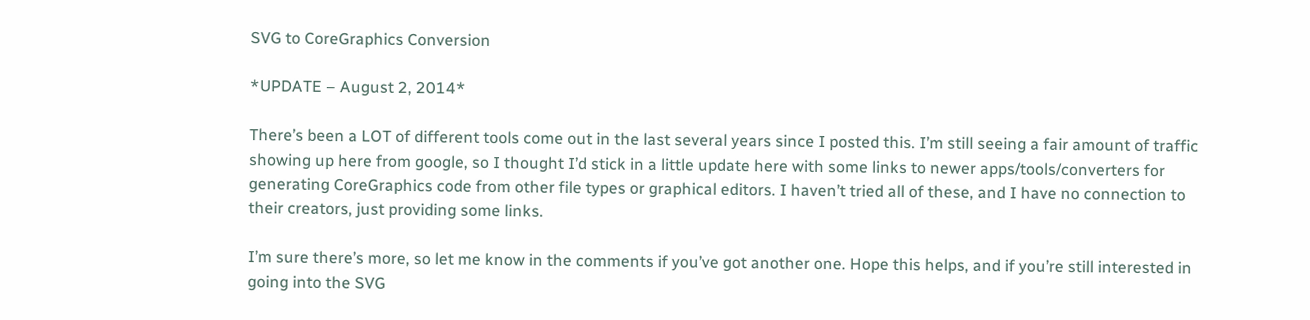SVG to CoreGraphics Conversion

*UPDATE – August 2, 2014*

There’s been a LOT of different tools come out in the last several years since I posted this. I’m still seeing a fair amount of traffic showing up here from google, so I thought I’d stick in a little update here with some links to newer apps/tools/converters for generating CoreGraphics code from other file types or graphical editors. I haven’t tried all of these, and I have no connection to their creators, just providing some links.

I’m sure there’s more, so let me know in the comments if you’ve got another one. Hope this helps, and if you’re still interested in going into the SVG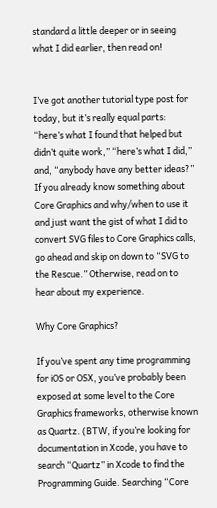standard a little deeper or in seeing what I did earlier, then read on!


I’ve got another tutorial type post for today, but it’s really equal parts: “here’s what I found that helped but didn’t quite work,” “here’s what I did,” and, “anybody have any better ideas?” If you already know something about Core Graphics and why/when to use it and just want the gist of what I did to convert SVG files to Core Graphics calls, go ahead and skip on down to “SVG to the Rescue.” Otherwise, read on to hear about my experience.

Why Core Graphics?

If you’ve spent any time programming for iOS or OSX, you’ve probably been exposed at some level to the Core Graphics frameworks, otherwise known as Quartz. (BTW, if you’re looking for documentation in Xcode, you have to search “Quartz” in Xcode to find the Programming Guide. Searching “Core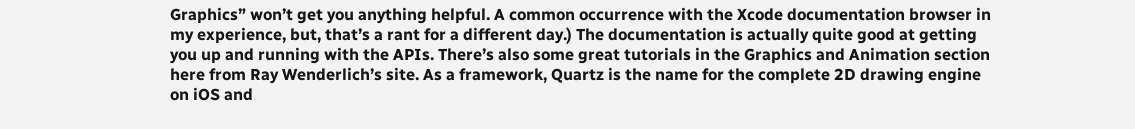Graphics” won’t get you anything helpful. A common occurrence with the Xcode documentation browser in my experience, but, that’s a rant for a different day.) The documentation is actually quite good at getting you up and running with the APIs. There’s also some great tutorials in the Graphics and Animation section here from Ray Wenderlich’s site. As a framework, Quartz is the name for the complete 2D drawing engine on iOS and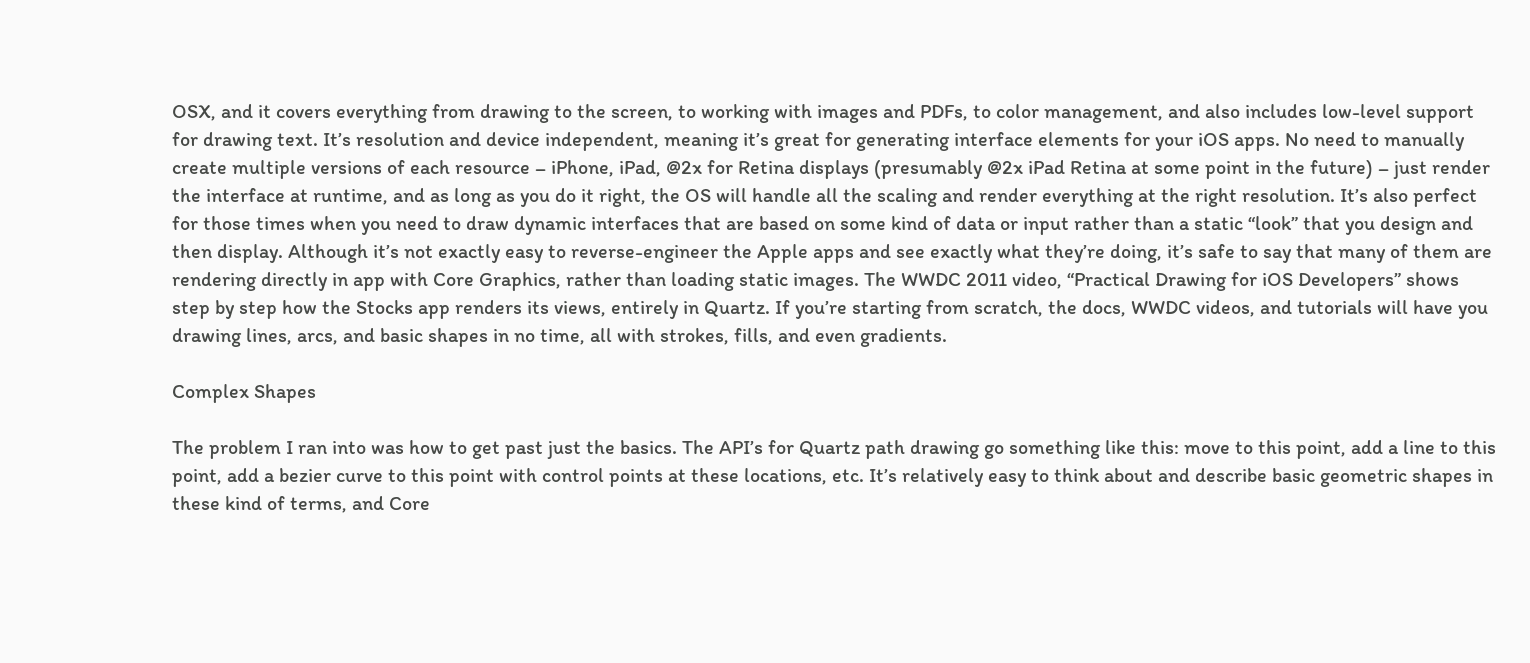OSX, and it covers everything from drawing to the screen, to working with images and PDFs, to color management, and also includes low-level support for drawing text. It’s resolution and device independent, meaning it’s great for generating interface elements for your iOS apps. No need to manually create multiple versions of each resource – iPhone, iPad, @2x for Retina displays (presumably @2x iPad Retina at some point in the future) – just render the interface at runtime, and as long as you do it right, the OS will handle all the scaling and render everything at the right resolution. It’s also perfect for those times when you need to draw dynamic interfaces that are based on some kind of data or input rather than a static “look” that you design and then display. Although it’s not exactly easy to reverse-engineer the Apple apps and see exactly what they’re doing, it’s safe to say that many of them are rendering directly in app with Core Graphics, rather than loading static images. The WWDC 2011 video, “Practical Drawing for iOS Developers” shows step by step how the Stocks app renders its views, entirely in Quartz. If you’re starting from scratch, the docs, WWDC videos, and tutorials will have you drawing lines, arcs, and basic shapes in no time, all with strokes, fills, and even gradients.

Complex Shapes

The problem I ran into was how to get past just the basics. The API’s for Quartz path drawing go something like this: move to this point, add a line to this point, add a bezier curve to this point with control points at these locations, etc. It’s relatively easy to think about and describe basic geometric shapes in these kind of terms, and Core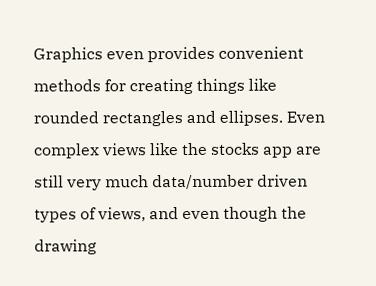Graphics even provides convenient methods for creating things like rounded rectangles and ellipses. Even complex views like the stocks app are still very much data/number driven types of views, and even though the drawing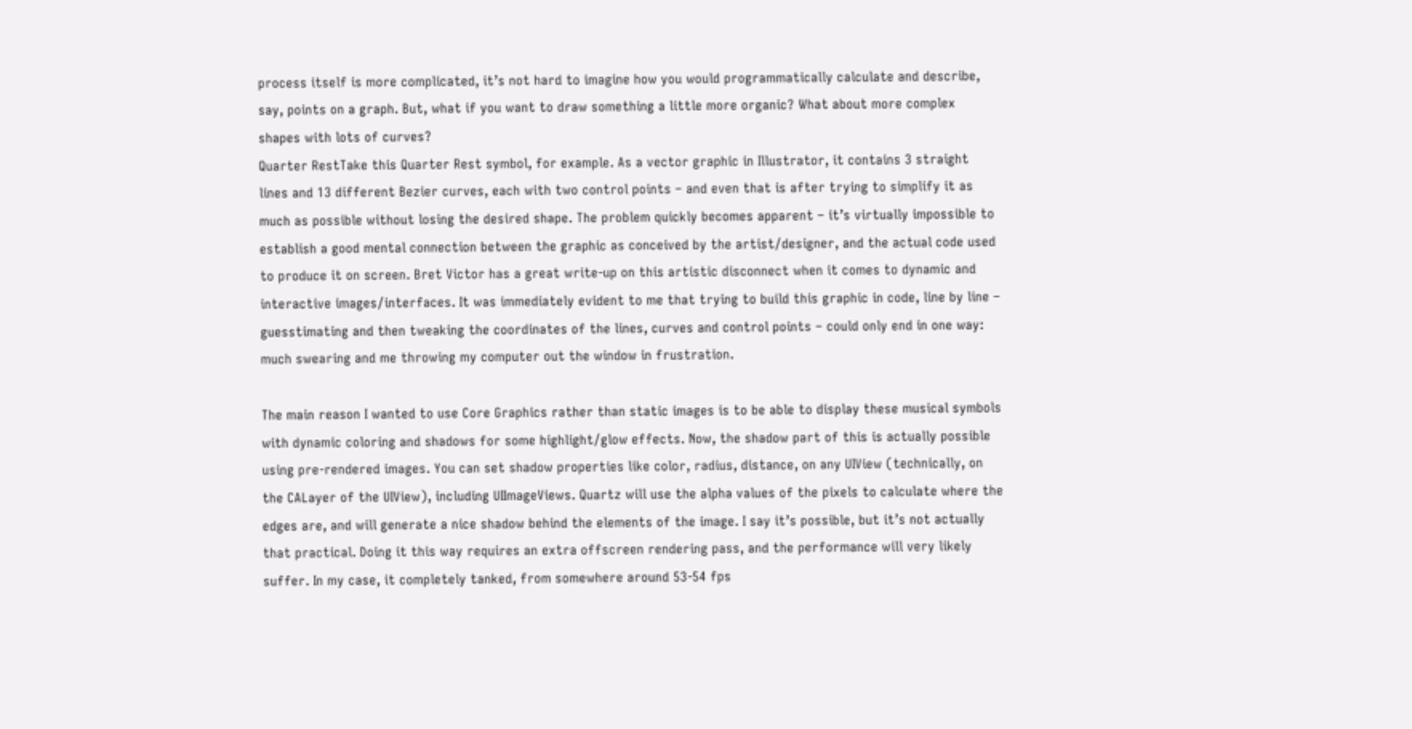process itself is more complicated, it’s not hard to imagine how you would programmatically calculate and describe, say, points on a graph. But, what if you want to draw something a little more organic? What about more complex shapes with lots of curves?
Quarter RestTake this Quarter Rest symbol, for example. As a vector graphic in Illustrator, it contains 3 straight lines and 13 different Bezier curves, each with two control points – and even that is after trying to simplify it as much as possible without losing the desired shape. The problem quickly becomes apparent – it’s virtually impossible to establish a good mental connection between the graphic as conceived by the artist/designer, and the actual code used to produce it on screen. Bret Victor has a great write-up on this artistic disconnect when it comes to dynamic and interactive images/interfaces. It was immediately evident to me that trying to build this graphic in code, line by line – guesstimating and then tweaking the coordinates of the lines, curves and control points – could only end in one way: much swearing and me throwing my computer out the window in frustration.

The main reason I wanted to use Core Graphics rather than static images is to be able to display these musical symbols with dynamic coloring and shadows for some highlight/glow effects. Now, the shadow part of this is actually possible using pre-rendered images. You can set shadow properties like color, radius, distance, on any UIView (technically, on the CALayer of the UIView), including UIImageViews. Quartz will use the alpha values of the pixels to calculate where the edges are, and will generate a nice shadow behind the elements of the image. I say it’s possible, but it’s not actually that practical. Doing it this way requires an extra offscreen rendering pass, and the performance will very likely suffer. In my case, it completely tanked, from somewhere around 53-54 fps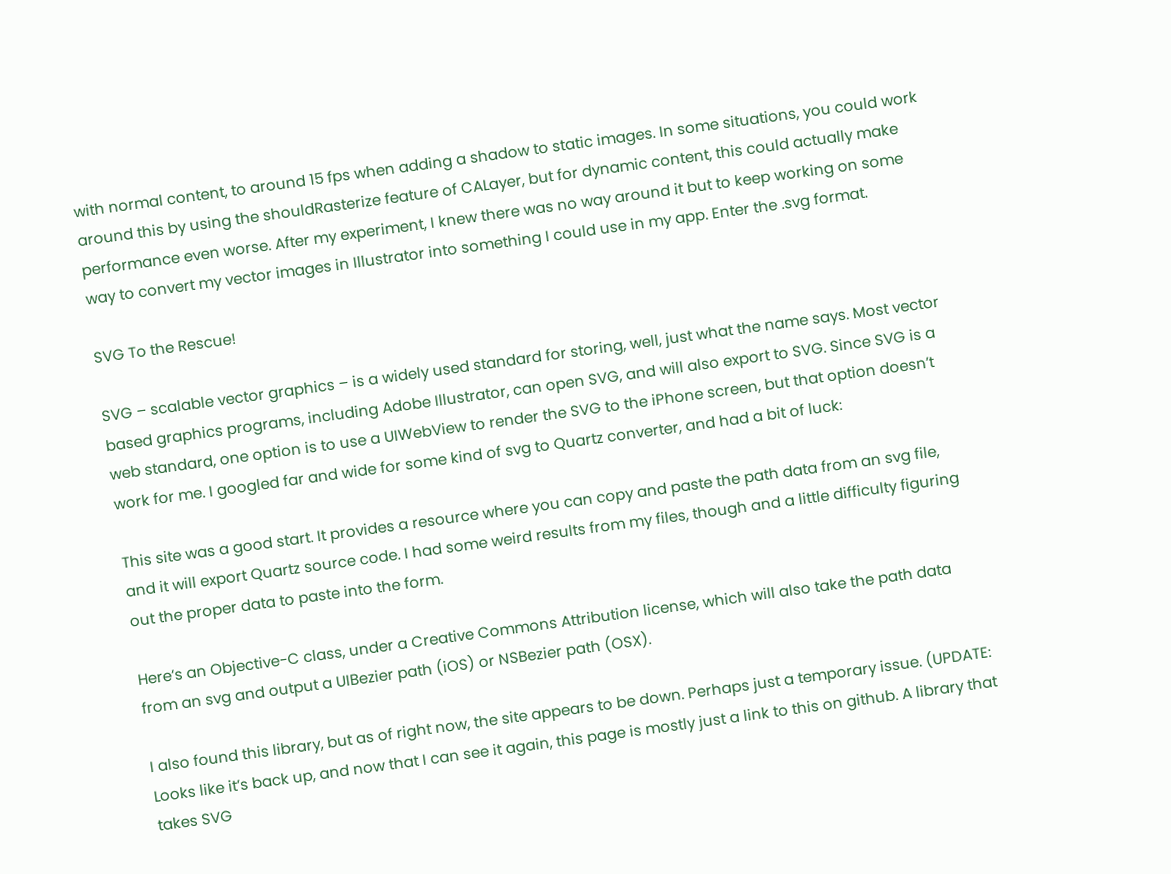with normal content, to around 15 fps when adding a shadow to static images. In some situations, you could work around this by using the shouldRasterize feature of CALayer, but for dynamic content, this could actually make performance even worse. After my experiment, I knew there was no way around it but to keep working on some way to convert my vector images in Illustrator into something I could use in my app. Enter the .svg format.

SVG To the Rescue!

SVG – scalable vector graphics – is a widely used standard for storing, well, just what the name says. Most vector based graphics programs, including Adobe Illustrator, can open SVG, and will also export to SVG. Since SVG is a web standard, one option is to use a UIWebView to render the SVG to the iPhone screen, but that option doesn’t work for me. I googled far and wide for some kind of svg to Quartz converter, and had a bit of luck:

This site was a good start. It provides a resource where you can copy and paste the path data from an svg file, and it will export Quartz source code. I had some weird results from my files, though and a little difficulty figuring out the proper data to paste into the form.

Here’s an Objective-C class, under a Creative Commons Attribution license, which will also take the path data from an svg and output a UIBezier path (iOS) or NSBezier path (OSX).

I also found this library, but as of right now, the site appears to be down. Perhaps just a temporary issue. (UPDATE: Looks like it’s back up, and now that I can see it again, this page is mostly just a link to this on github. A library that takes SVG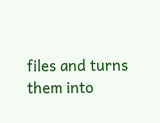files and turns them into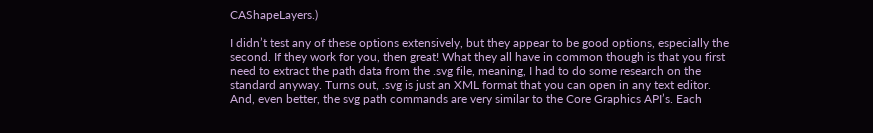CAShapeLayers.)

I didn’t test any of these options extensively, but they appear to be good options, especially the second. If they work for you, then great! What they all have in common though is that you first need to extract the path data from the .svg file, meaning, I had to do some research on the standard anyway. Turns out, .svg is just an XML format that you can open in any text editor. And, even better, the svg path commands are very similar to the Core Graphics API’s. Each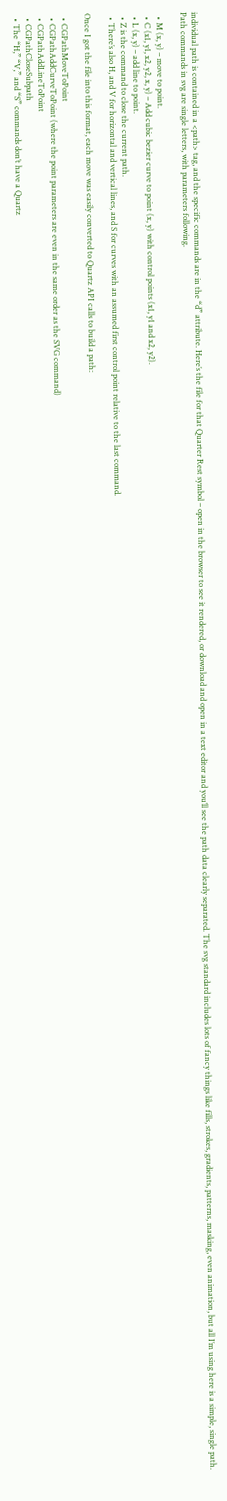individual path is contained in a <path> tag, and the specific commands are in the “d” attribute. Here’s the file for that Quarter Rest symbol – open in the browser to see it rendered, or download and open in a text editor and you’ll see the path data clearly separated. The svg standard includes lots of fancy things like fills, strokes, gradients, patterns, masking, even animation, but all I’m using here is a simple, single path. Path commands in svg are single letters, with parameters following.

  • M (x, y) – move to point.
  • C (x1, y1, x2, y2, x, y) – Add cubic bezier curve to point (x, y) with control points (x1, y1 and x2, y2).
  • L (x, y) – add line to point.
  • Z is the command to close the current path.
  • There’s also H, and V for horizontal and vertical lines, and S for curves with an assumed first control point relative to the last command.

Once I got the file into this format, each move was easily converted to Quartz API calls to build a path:

  • CGPathMoveToPoint
  • CGPathAddCurveToPoint (where the point parameters are even in the same order as the SVG command)
  • CGPathAddLineToPoint
  • CGPathCloseSubpath
  • The “H,” “V,” and “S” commands don’t have a Quartz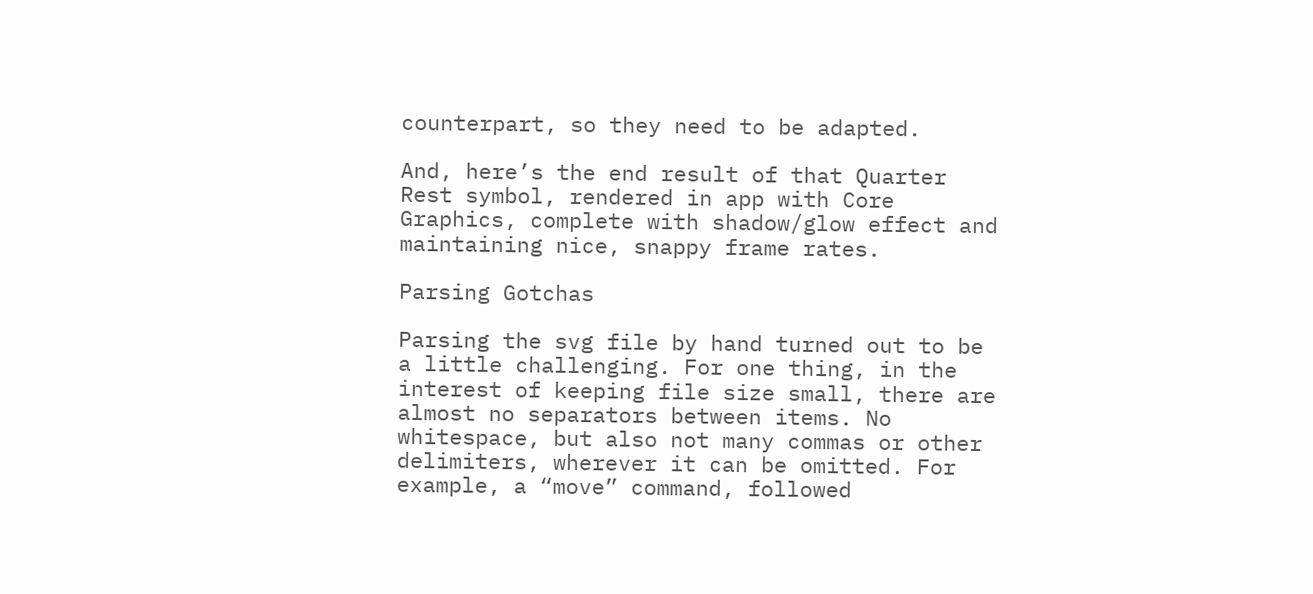counterpart, so they need to be adapted.

And, here’s the end result of that Quarter Rest symbol, rendered in app with Core Graphics, complete with shadow/glow effect and maintaining nice, snappy frame rates.

Parsing Gotchas

Parsing the svg file by hand turned out to be a little challenging. For one thing, in the interest of keeping file size small, there are almost no separators between items. No whitespace, but also not many commas or other delimiters, wherever it can be omitted. For example, a “move” command, followed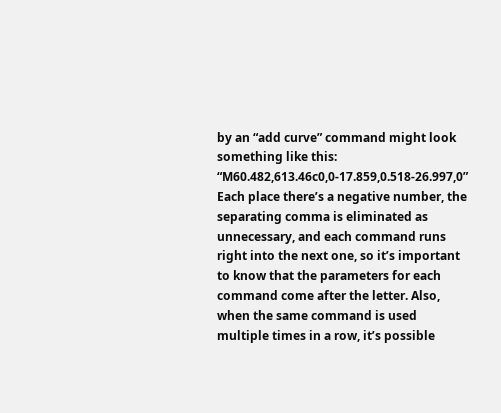by an “add curve” command might look something like this: “M60.482,613.46c0,0-17.859,0.518-26.997,0” Each place there’s a negative number, the separating comma is eliminated as unnecessary, and each command runs right into the next one, so it’s important to know that the parameters for each command come after the letter. Also, when the same command is used multiple times in a row, it’s possible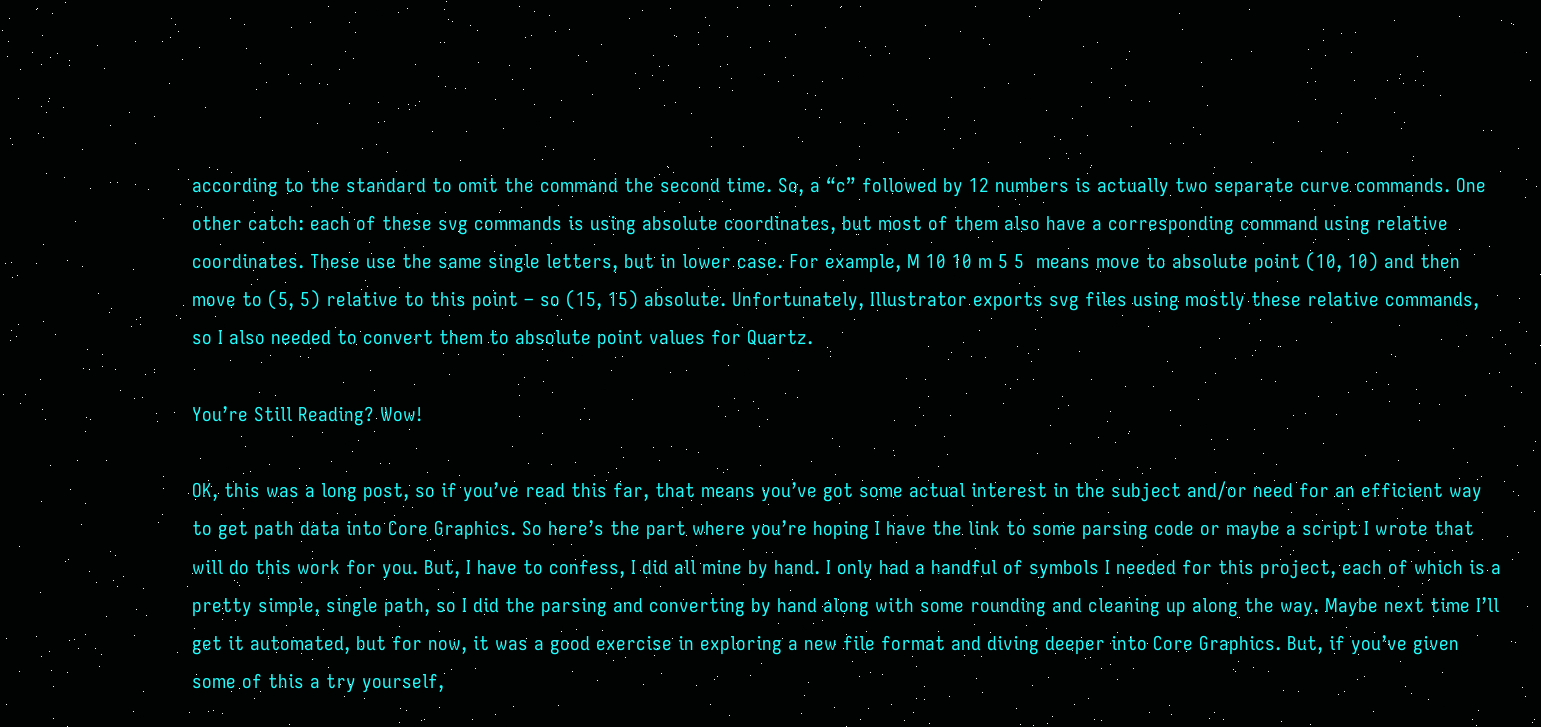according to the standard to omit the command the second time. So, a “c” followed by 12 numbers is actually two separate curve commands. One other catch: each of these svg commands is using absolute coordinates, but most of them also have a corresponding command using relative coordinates. These use the same single letters, but in lower case. For example, M 10 10 m 5 5  means move to absolute point (10, 10) and then move to (5, 5) relative to this point – so (15, 15) absolute. Unfortunately, Illustrator exports svg files using mostly these relative commands, so I also needed to convert them to absolute point values for Quartz.

You’re Still Reading? Wow!

OK, this was a long post, so if you’ve read this far, that means you’ve got some actual interest in the subject and/or need for an efficient way to get path data into Core Graphics. So here’s the part where you’re hoping I have the link to some parsing code or maybe a script I wrote that will do this work for you. But, I have to confess, I did all mine by hand. I only had a handful of symbols I needed for this project, each of which is a pretty simple, single path, so I did the parsing and converting by hand along with some rounding and cleaning up along the way. Maybe next time I’ll get it automated, but for now, it was a good exercise in exploring a new file format and diving deeper into Core Graphics. But, if you’ve given some of this a try yourself,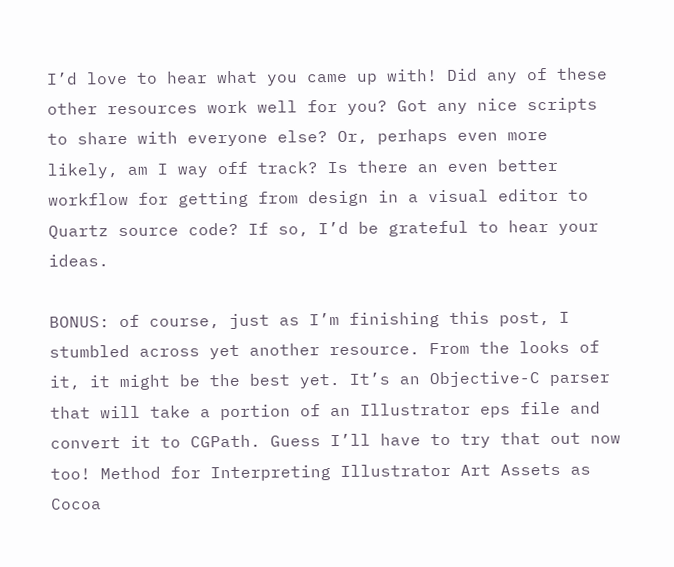I’d love to hear what you came up with! Did any of these other resources work well for you? Got any nice scripts to share with everyone else? Or, perhaps even more likely, am I way off track? Is there an even better workflow for getting from design in a visual editor to Quartz source code? If so, I’d be grateful to hear your ideas.

BONUS: of course, just as I’m finishing this post, I stumbled across yet another resource. From the looks of it, it might be the best yet. It’s an Objective-C parser that will take a portion of an Illustrator eps file and convert it to CGPath. Guess I’ll have to try that out now too! Method for Interpreting Illustrator Art Assets as Cocoa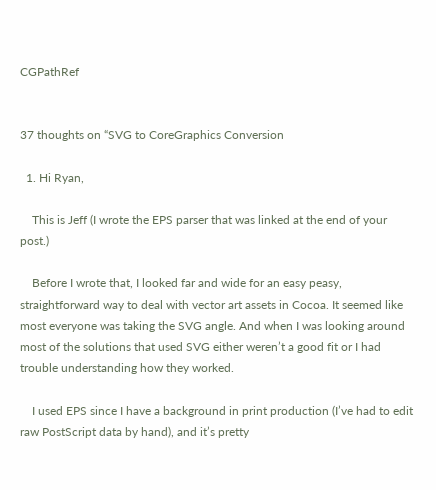CGPathRef


37 thoughts on “SVG to CoreGraphics Conversion

  1. Hi Ryan,

    This is Jeff (I wrote the EPS parser that was linked at the end of your post.)

    Before I wrote that, I looked far and wide for an easy peasy, straightforward way to deal with vector art assets in Cocoa. It seemed like most everyone was taking the SVG angle. And when I was looking around most of the solutions that used SVG either weren’t a good fit or I had trouble understanding how they worked.

    I used EPS since I have a background in print production (I’ve had to edit raw PostScript data by hand), and it’s pretty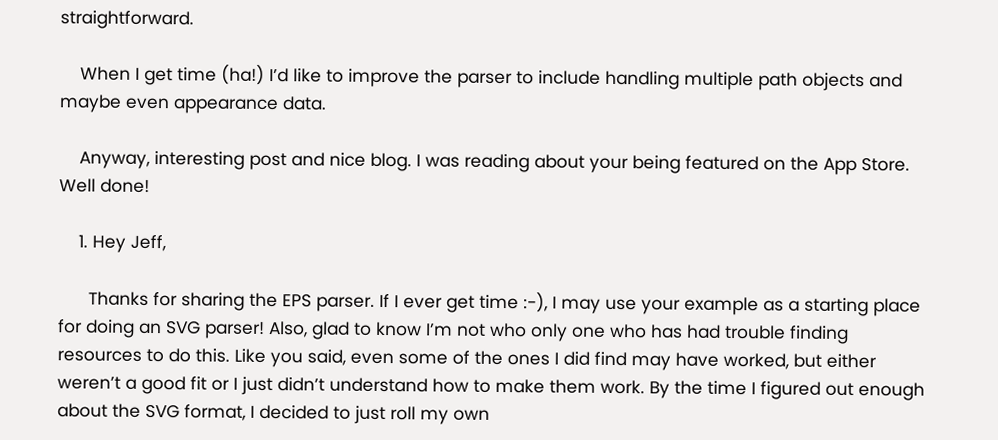straightforward.

    When I get time (ha!) I’d like to improve the parser to include handling multiple path objects and maybe even appearance data.

    Anyway, interesting post and nice blog. I was reading about your being featured on the App Store. Well done!

    1. Hey Jeff,

      Thanks for sharing the EPS parser. If I ever get time :-), I may use your example as a starting place for doing an SVG parser! Also, glad to know I’m not who only one who has had trouble finding resources to do this. Like you said, even some of the ones I did find may have worked, but either weren’t a good fit or I just didn’t understand how to make them work. By the time I figured out enough about the SVG format, I decided to just roll my own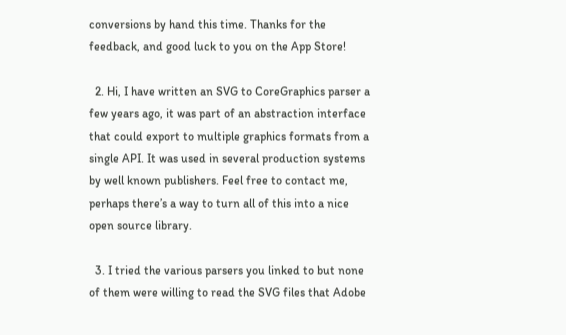conversions by hand this time. Thanks for the feedback, and good luck to you on the App Store!

  2. Hi, I have written an SVG to CoreGraphics parser a few years ago, it was part of an abstraction interface that could export to multiple graphics formats from a single API. It was used in several production systems by well known publishers. Feel free to contact me, perhaps there’s a way to turn all of this into a nice open source library.

  3. I tried the various parsers you linked to but none of them were willing to read the SVG files that Adobe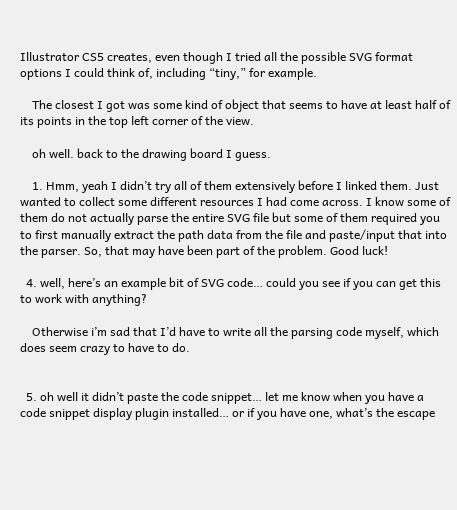Illustrator CS5 creates, even though I tried all the possible SVG format options I could think of, including “tiny,” for example.

    The closest I got was some kind of object that seems to have at least half of its points in the top left corner of the view.

    oh well. back to the drawing board I guess.

    1. Hmm, yeah I didn’t try all of them extensively before I linked them. Just wanted to collect some different resources I had come across. I know some of them do not actually parse the entire SVG file but some of them required you to first manually extract the path data from the file and paste/input that into the parser. So, that may have been part of the problem. Good luck!

  4. well, here’s an example bit of SVG code… could you see if you can get this to work with anything?

    Otherwise i’m sad that I’d have to write all the parsing code myself, which does seem crazy to have to do.


  5. oh well it didn’t paste the code snippet… let me know when you have a code snippet display plugin installed… or if you have one, what’s the escape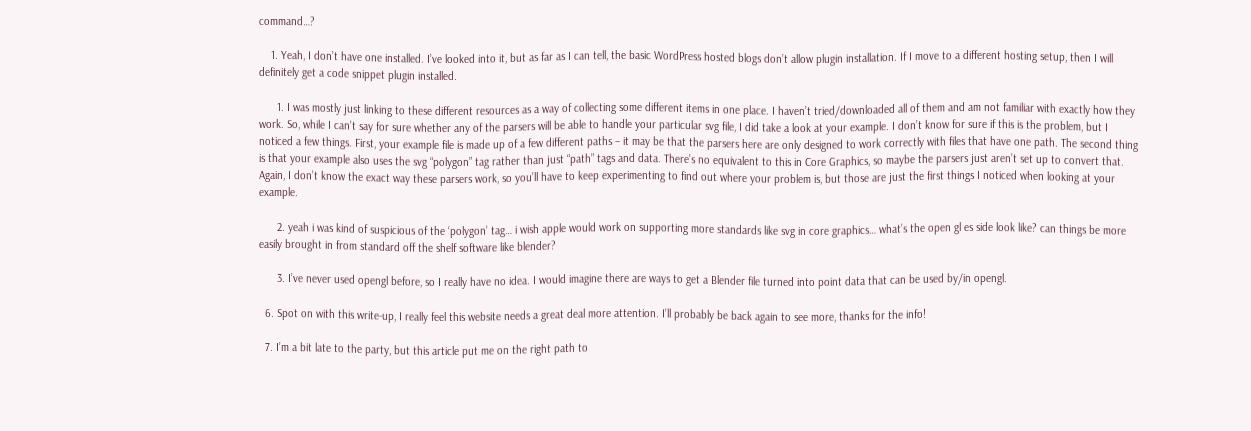command…?

    1. Yeah, I don’t have one installed. I’ve looked into it, but as far as I can tell, the basic WordPress hosted blogs don’t allow plugin installation. If I move to a different hosting setup, then I will definitely get a code snippet plugin installed.

      1. I was mostly just linking to these different resources as a way of collecting some different items in one place. I haven’t tried/downloaded all of them and am not familiar with exactly how they work. So, while I can’t say for sure whether any of the parsers will be able to handle your particular svg file, I did take a look at your example. I don’t know for sure if this is the problem, but I noticed a few things. First, your example file is made up of a few different paths – it may be that the parsers here are only designed to work correctly with files that have one path. The second thing is that your example also uses the svg “polygon” tag rather than just “path” tags and data. There’s no equivalent to this in Core Graphics, so maybe the parsers just aren’t set up to convert that. Again, I don’t know the exact way these parsers work, so you’ll have to keep experimenting to find out where your problem is, but those are just the first things I noticed when looking at your example.

      2. yeah i was kind of suspicious of the ‘polygon’ tag… i wish apple would work on supporting more standards like svg in core graphics… what’s the open gl es side look like? can things be more easily brought in from standard off the shelf software like blender?

      3. I’ve never used opengl before, so I really have no idea. I would imagine there are ways to get a Blender file turned into point data that can be used by/in opengl.

  6. Spot on with this write-up, I really feel this website needs a great deal more attention. I’ll probably be back again to see more, thanks for the info!

  7. I’m a bit late to the party, but this article put me on the right path to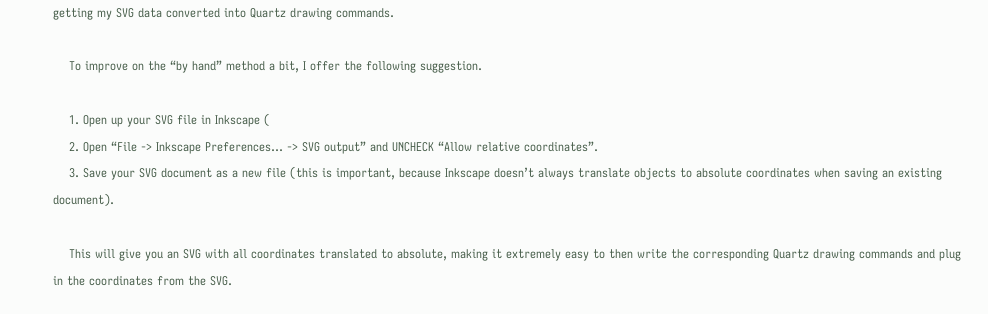getting my SVG data converted into Quartz drawing commands.

    To improve on the “by hand” method a bit, I offer the following suggestion.

    1. Open up your SVG file in Inkscape (
    2. Open “File -> Inkscape Preferences… -> SVG output” and UNCHECK “Allow relative coordinates”.
    3. Save your SVG document as a new file (this is important, because Inkscape doesn’t always translate objects to absolute coordinates when saving an existing document).

    This will give you an SVG with all coordinates translated to absolute, making it extremely easy to then write the corresponding Quartz drawing commands and plug in the coordinates from the SVG.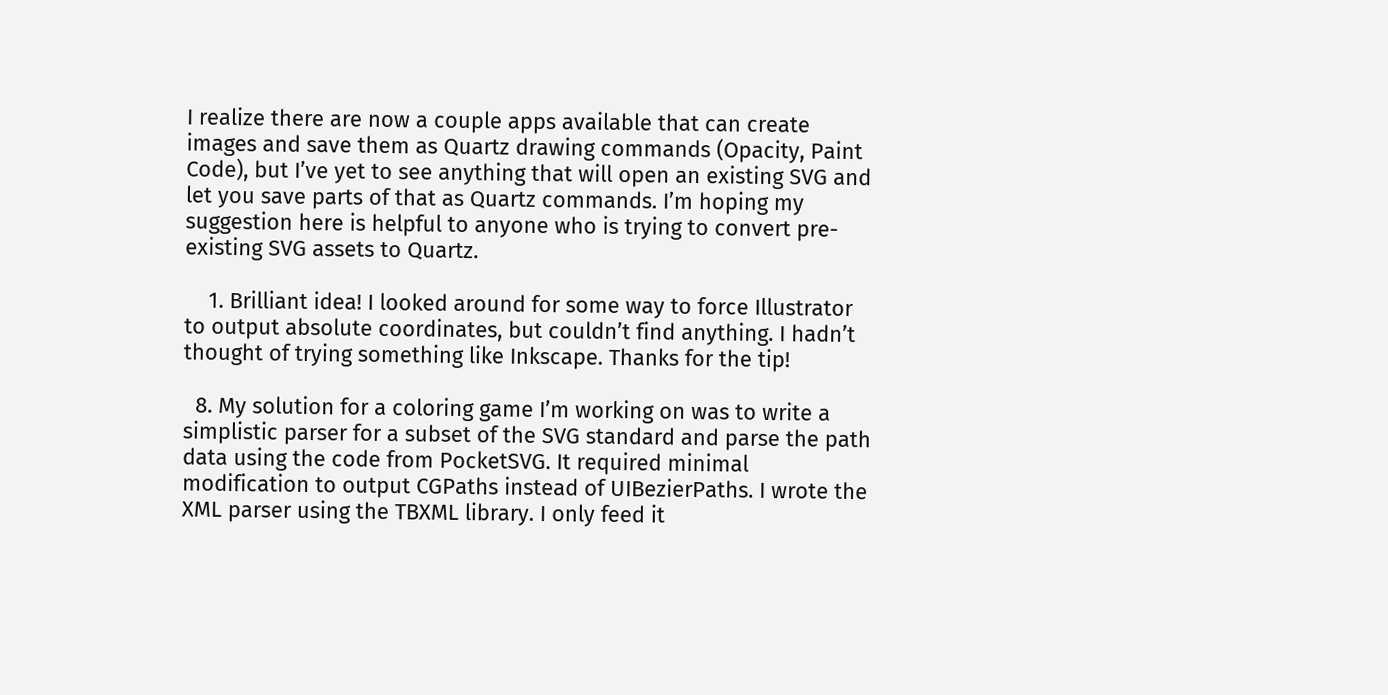I realize there are now a couple apps available that can create images and save them as Quartz drawing commands (Opacity, Paint Code), but I’ve yet to see anything that will open an existing SVG and let you save parts of that as Quartz commands. I’m hoping my suggestion here is helpful to anyone who is trying to convert pre-existing SVG assets to Quartz.

    1. Brilliant idea! I looked around for some way to force Illustrator to output absolute coordinates, but couldn’t find anything. I hadn’t thought of trying something like Inkscape. Thanks for the tip!

  8. My solution for a coloring game I’m working on was to write a simplistic parser for a subset of the SVG standard and parse the path data using the code from PocketSVG. It required minimal modification to output CGPaths instead of UIBezierPaths. I wrote the XML parser using the TBXML library. I only feed it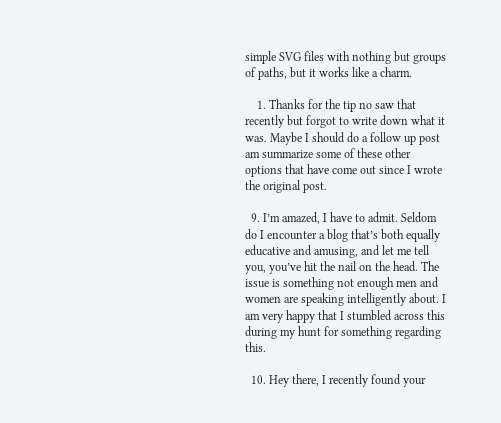simple SVG files with nothing but groups of paths, but it works like a charm.

    1. Thanks for the tip no saw that recently but forgot to write down what it was. Maybe I should do a follow up post am summarize some of these other options that have come out since I wrote the original post.

  9. I’m amazed, I have to admit. Seldom do I encounter a blog that’s both equally educative and amusing, and let me tell you, you’ve hit the nail on the head. The issue is something not enough men and women are speaking intelligently about. I am very happy that I stumbled across this during my hunt for something regarding this.

  10. Hey there, I recently found your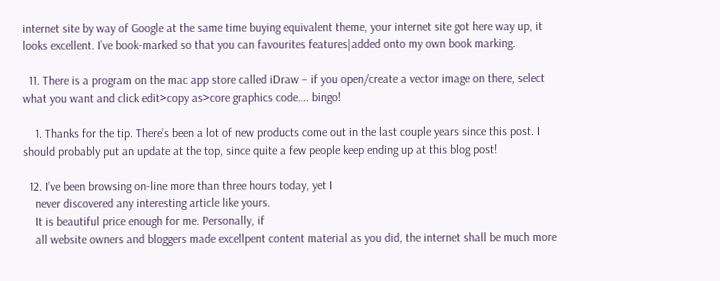internet site by way of Google at the same time buying equivalent theme, your internet site got here way up, it looks excellent. I’ve book-marked so that you can favourites features|added onto my own book marking.

  11. There is a program on the mac app store called iDraw – if you open/create a vector image on there, select what you want and click edit>copy as>core graphics code…. bingo!

    1. Thanks for the tip. There’s been a lot of new products come out in the last couple years since this post. I should probably put an update at the top, since quite a few people keep ending up at this blog post!

  12. I’ve been browsing on-line more than three hours today, yet I
    never discovered any interesting article like yours.
    It is beautiful price enough for me. Personally, if
    all website owners and bloggers made excellpent content material as you did, the internet shall be much more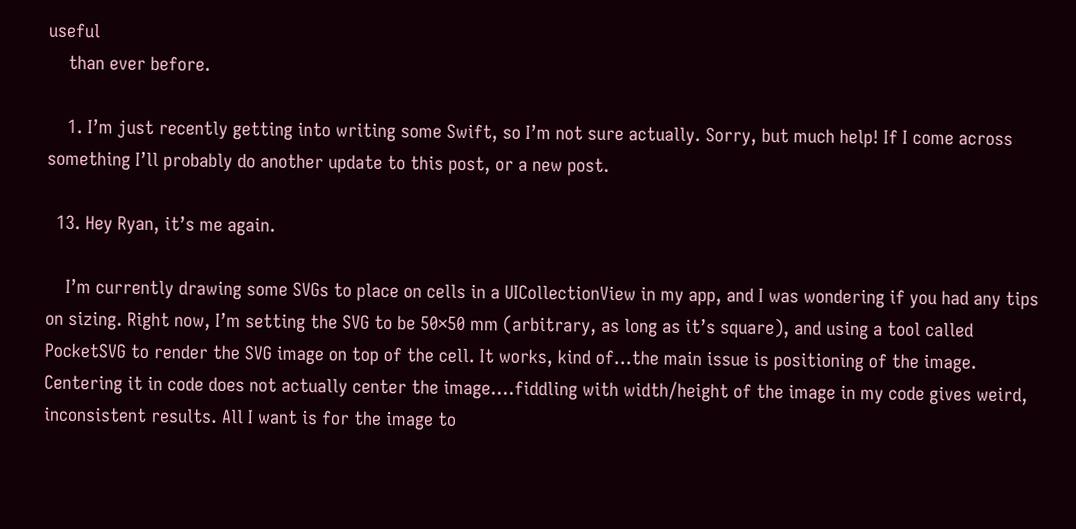useful
    than ever before.

    1. I’m just recently getting into writing some Swift, so I’m not sure actually. Sorry, but much help! If I come across something I’ll probably do another update to this post, or a new post.

  13. Hey Ryan, it’s me again.

    I’m currently drawing some SVGs to place on cells in a UICollectionView in my app, and I was wondering if you had any tips on sizing. Right now, I’m setting the SVG to be 50×50 mm (arbitrary, as long as it’s square), and using a tool called PocketSVG to render the SVG image on top of the cell. It works, kind of…the main issue is positioning of the image. Centering it in code does not actually center the image….fiddling with width/height of the image in my code gives weird, inconsistent results. All I want is for the image to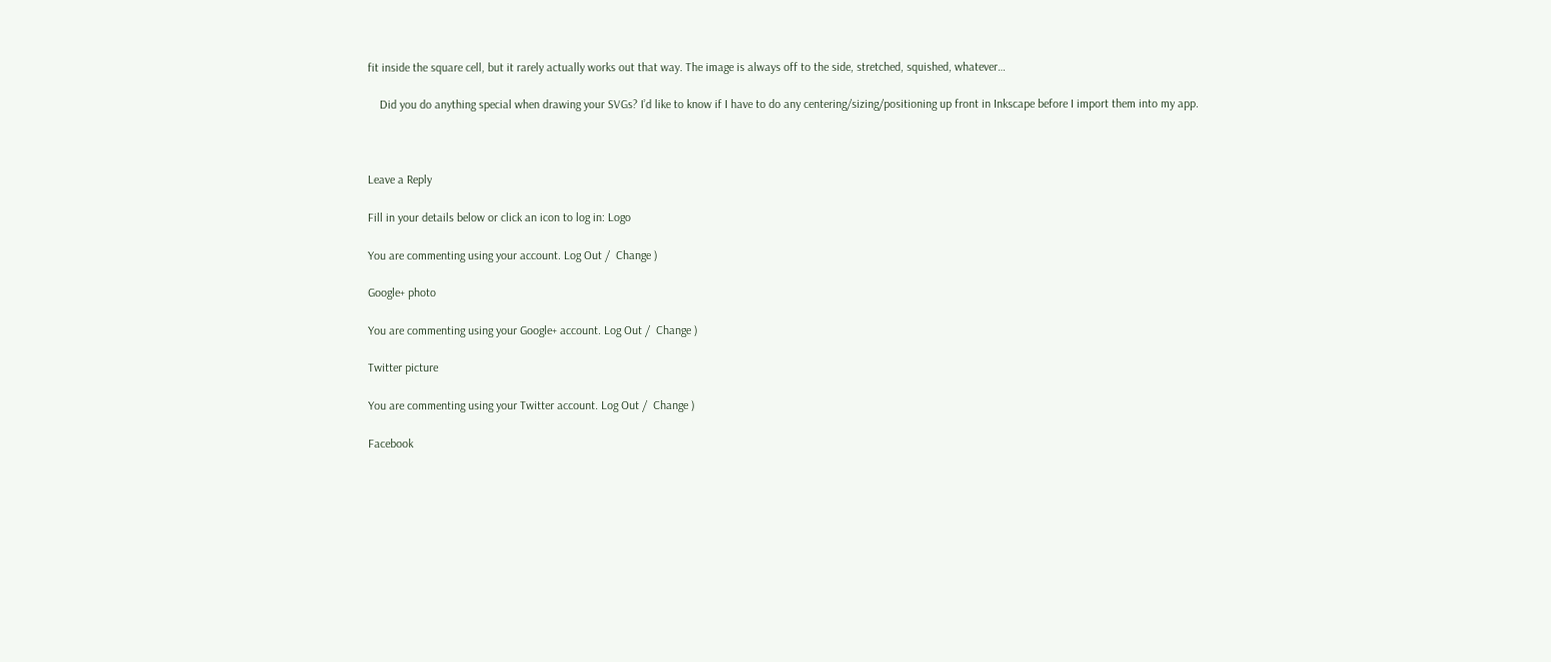fit inside the square cell, but it rarely actually works out that way. The image is always off to the side, stretched, squished, whatever…

    Did you do anything special when drawing your SVGs? I’d like to know if I have to do any centering/sizing/positioning up front in Inkscape before I import them into my app.



Leave a Reply

Fill in your details below or click an icon to log in: Logo

You are commenting using your account. Log Out /  Change )

Google+ photo

You are commenting using your Google+ account. Log Out /  Change )

Twitter picture

You are commenting using your Twitter account. Log Out /  Change )

Facebook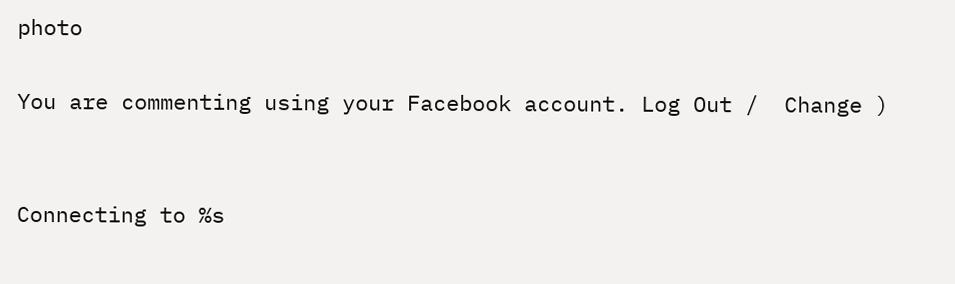photo

You are commenting using your Facebook account. Log Out /  Change )


Connecting to %s